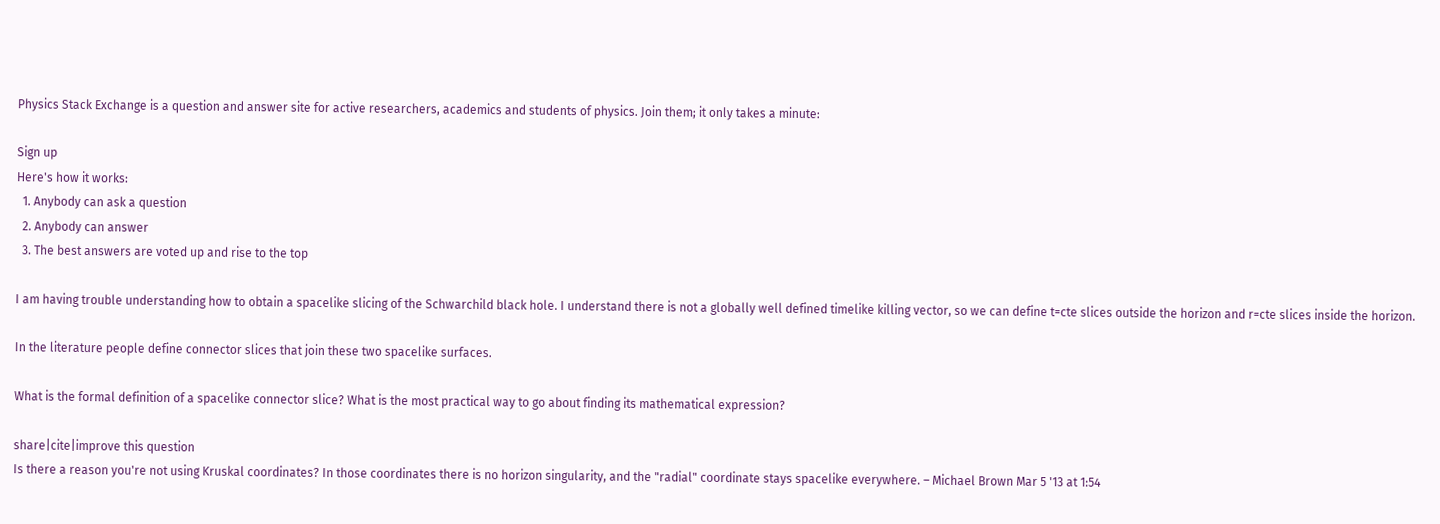Physics Stack Exchange is a question and answer site for active researchers, academics and students of physics. Join them; it only takes a minute:

Sign up
Here's how it works:
  1. Anybody can ask a question
  2. Anybody can answer
  3. The best answers are voted up and rise to the top

I am having trouble understanding how to obtain a spacelike slicing of the Schwarchild black hole. I understand there is not a globally well defined timelike killing vector, so we can define t=cte slices outside the horizon and r=cte slices inside the horizon.

In the literature people define connector slices that join these two spacelike surfaces.

What is the formal definition of a spacelike connector slice? What is the most practical way to go about finding its mathematical expression?

share|cite|improve this question
Is there a reason you're not using Kruskal coordinates? In those coordinates there is no horizon singularity, and the "radial" coordinate stays spacelike everywhere. – Michael Brown Mar 5 '13 at 1:54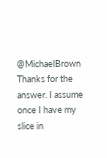@MichaelBrown Thanks for the answer. I assume once I have my slice in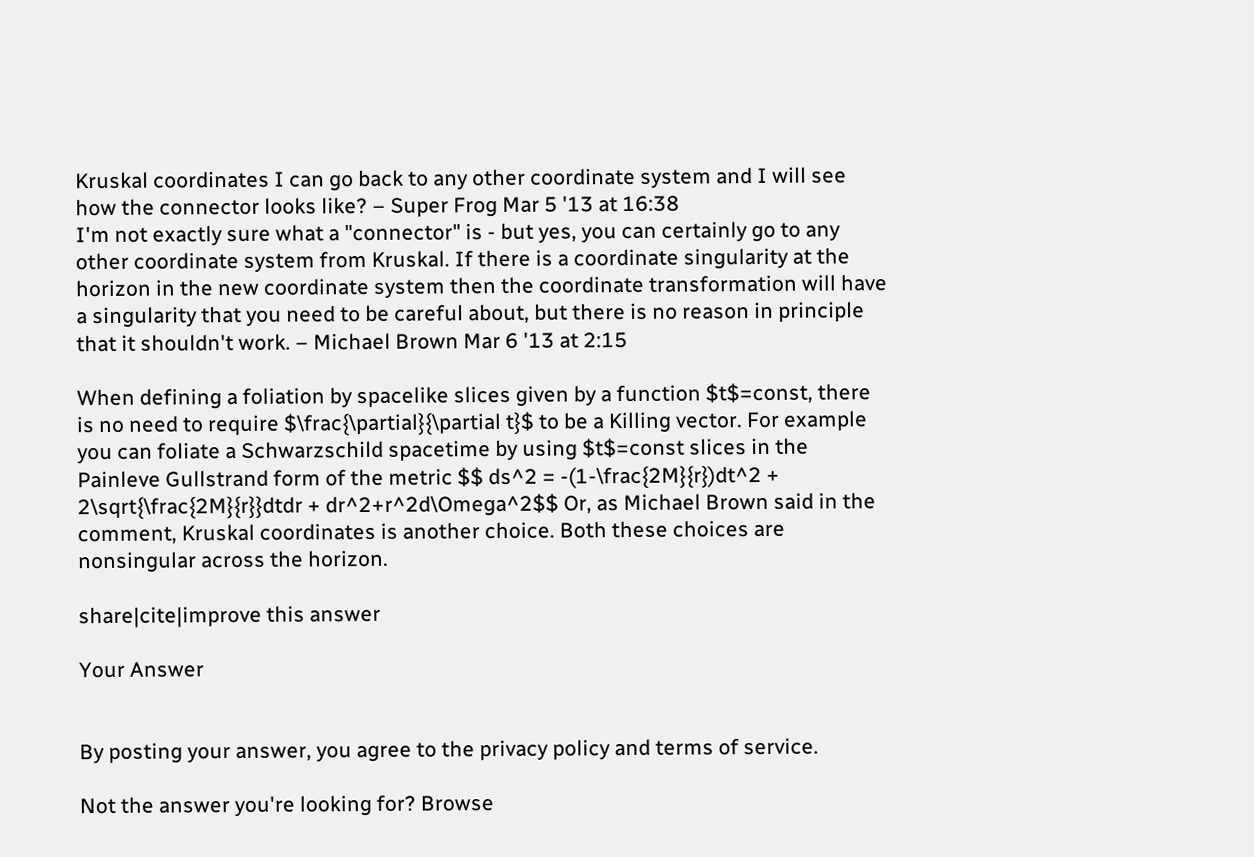Kruskal coordinates I can go back to any other coordinate system and I will see how the connector looks like? – Super Frog Mar 5 '13 at 16:38
I'm not exactly sure what a "connector" is - but yes, you can certainly go to any other coordinate system from Kruskal. If there is a coordinate singularity at the horizon in the new coordinate system then the coordinate transformation will have a singularity that you need to be careful about, but there is no reason in principle that it shouldn't work. – Michael Brown Mar 6 '13 at 2:15

When defining a foliation by spacelike slices given by a function $t$=const, there is no need to require $\frac{\partial}{\partial t}$ to be a Killing vector. For example you can foliate a Schwarzschild spacetime by using $t$=const slices in the Painleve Gullstrand form of the metric $$ ds^2 = -(1-\frac{2M}{r})dt^2 + 2\sqrt{\frac{2M}{r}}dtdr + dr^2+r^2d\Omega^2$$ Or, as Michael Brown said in the comment, Kruskal coordinates is another choice. Both these choices are nonsingular across the horizon.

share|cite|improve this answer

Your Answer


By posting your answer, you agree to the privacy policy and terms of service.

Not the answer you're looking for? Browse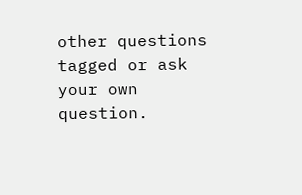other questions tagged or ask your own question.